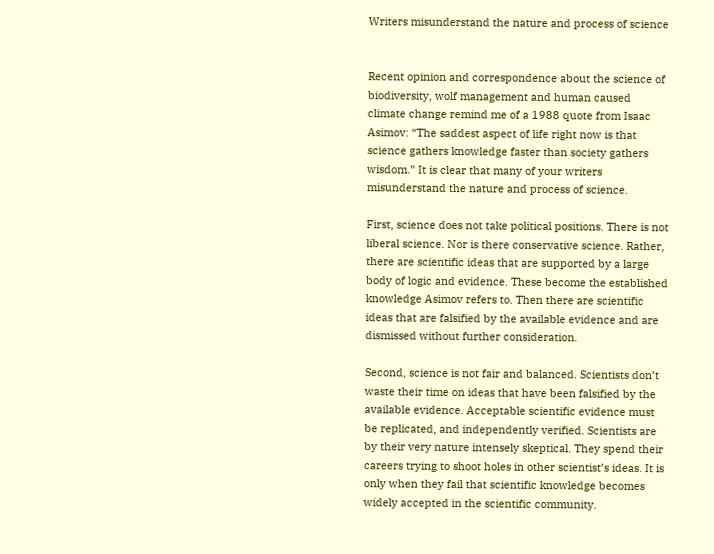Writers misunderstand the nature and process of science


Recent opinion and correspondence about the science of biodiversity, wolf management and human caused climate change remind me of a 1988 quote from Isaac Asimov: “The saddest aspect of life right now is that science gathers knowledge faster than society gathers wisdom.” It is clear that many of your writers misunderstand the nature and process of science.

First, science does not take political positions. There is not liberal science. Nor is there conservative science. Rather, there are scientific ideas that are supported by a large body of logic and evidence. These become the established knowledge Asimov refers to. Then there are scientific ideas that are falsified by the available evidence and are dismissed without further consideration.

Second, science is not fair and balanced. Scientists don’t waste their time on ideas that have been falsified by the available evidence. Acceptable scientific evidence must be replicated, and independently verified. Scientists are by their very nature intensely skeptical. They spend their careers trying to shoot holes in other scientist’s ideas. It is only when they fail that scientific knowledge becomes widely accepted in the scientific community.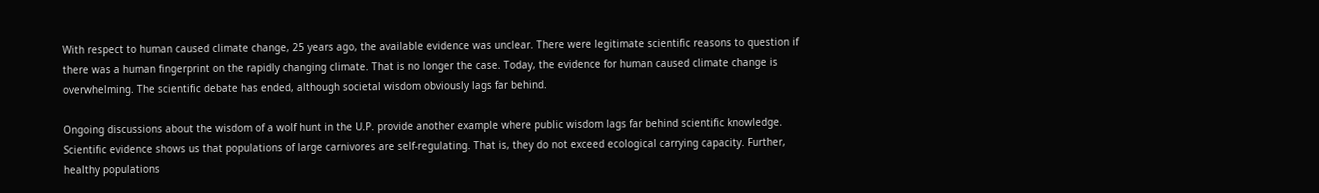With respect to human caused climate change, 25 years ago, the available evidence was unclear. There were legitimate scientific reasons to question if there was a human fingerprint on the rapidly changing climate. That is no longer the case. Today, the evidence for human caused climate change is overwhelming. The scientific debate has ended, although societal wisdom obviously lags far behind.

Ongoing discussions about the wisdom of a wolf hunt in the U.P. provide another example where public wisdom lags far behind scientific knowledge. Scientific evidence shows us that populations of large carnivores are self-regulating. That is, they do not exceed ecological carrying capacity. Further, healthy populations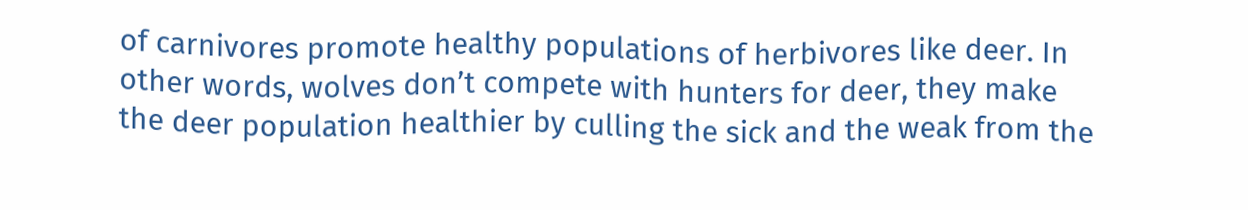of carnivores promote healthy populations of herbivores like deer. In other words, wolves don’t compete with hunters for deer, they make the deer population healthier by culling the sick and the weak from the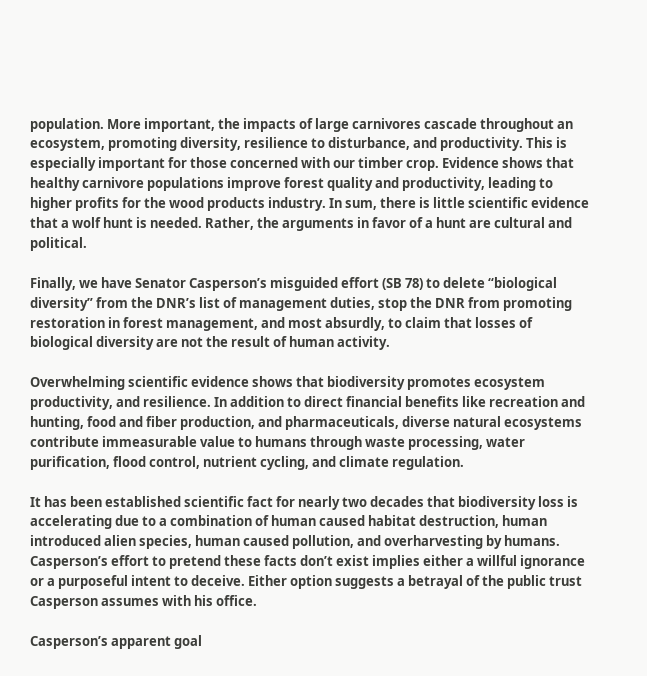population. More important, the impacts of large carnivores cascade throughout an ecosystem, promoting diversity, resilience to disturbance, and productivity. This is especially important for those concerned with our timber crop. Evidence shows that healthy carnivore populations improve forest quality and productivity, leading to higher profits for the wood products industry. In sum, there is little scientific evidence that a wolf hunt is needed. Rather, the arguments in favor of a hunt are cultural and political.

Finally, we have Senator Casperson’s misguided effort (SB 78) to delete “biological diversity” from the DNR’s list of management duties, stop the DNR from promoting restoration in forest management, and most absurdly, to claim that losses of biological diversity are not the result of human activity.

Overwhelming scientific evidence shows that biodiversity promotes ecosystem productivity, and resilience. In addition to direct financial benefits like recreation and hunting, food and fiber production, and pharmaceuticals, diverse natural ecosystems contribute immeasurable value to humans through waste processing, water purification, flood control, nutrient cycling, and climate regulation.

It has been established scientific fact for nearly two decades that biodiversity loss is accelerating due to a combination of human caused habitat destruction, human introduced alien species, human caused pollution, and overharvesting by humans. Casperson’s effort to pretend these facts don’t exist implies either a willful ignorance or a purposeful intent to deceive. Either option suggests a betrayal of the public trust Casperson assumes with his office.

Casperson’s apparent goal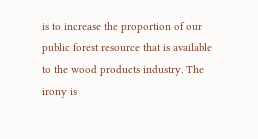is to increase the proportion of our public forest resource that is available to the wood products industry. The irony is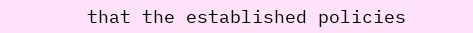that the established policies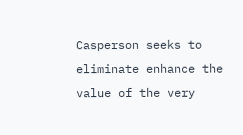Casperson seeks to eliminate enhance the value of the very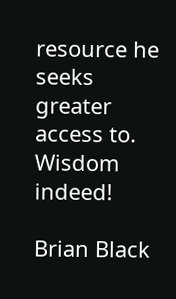resource he seeks greater access to. Wisdom indeed!

Brian Black